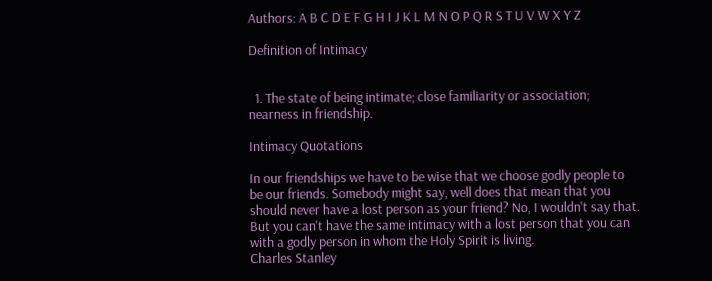Authors: A B C D E F G H I J K L M N O P Q R S T U V W X Y Z

Definition of Intimacy


  1. The state of being intimate; close familiarity or association; nearness in friendship.

Intimacy Quotations

In our friendships we have to be wise that we choose godly people to be our friends. Somebody might say, well does that mean that you should never have a lost person as your friend? No, I wouldn't say that. But you can't have the same intimacy with a lost person that you can with a godly person in whom the Holy Spirit is living.
Charles Stanley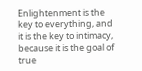Enlightenment is the key to everything, and it is the key to intimacy, because it is the goal of true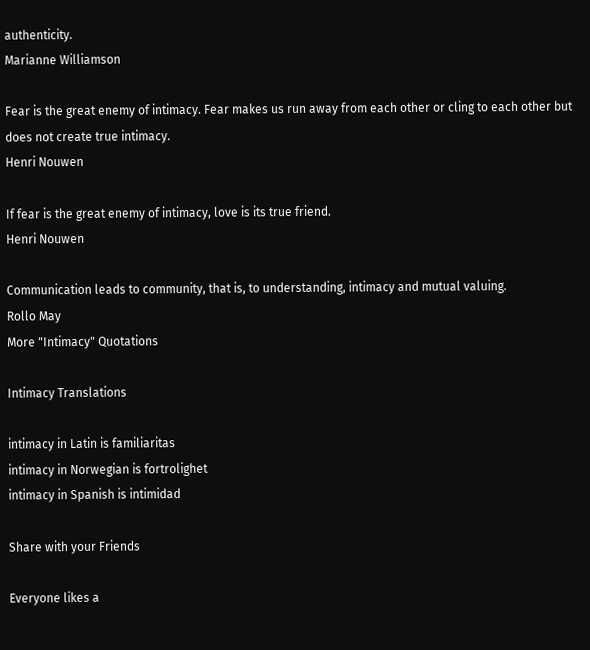authenticity.
Marianne Williamson

Fear is the great enemy of intimacy. Fear makes us run away from each other or cling to each other but does not create true intimacy.
Henri Nouwen

If fear is the great enemy of intimacy, love is its true friend.
Henri Nouwen

Communication leads to community, that is, to understanding, intimacy and mutual valuing.
Rollo May
More "Intimacy" Quotations

Intimacy Translations

intimacy in Latin is familiaritas
intimacy in Norwegian is fortrolighet
intimacy in Spanish is intimidad

Share with your Friends

Everyone likes a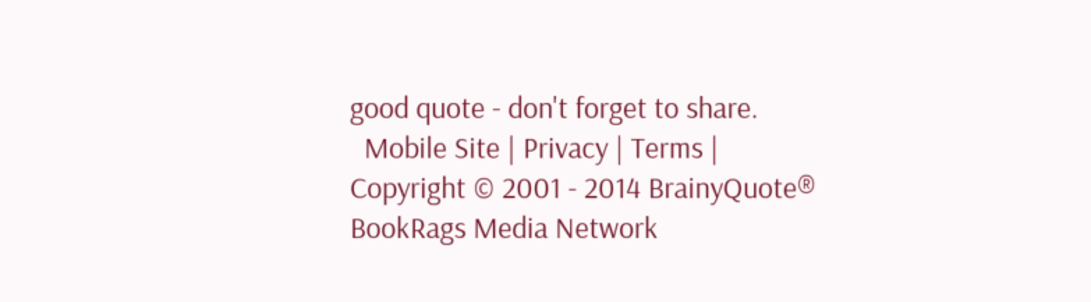good quote - don't forget to share.
  Mobile Site | Privacy | Terms |
Copyright © 2001 - 2014 BrainyQuote®
BookRags Media Network